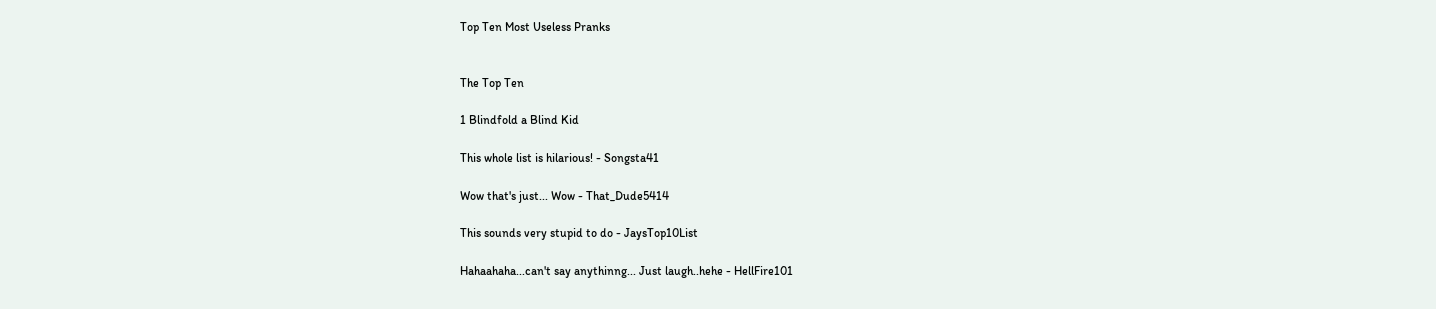Top Ten Most Useless Pranks


The Top Ten

1 Blindfold a Blind Kid

This whole list is hilarious! - Songsta41

Wow that's just... Wow - That_Dude5414

This sounds very stupid to do - JaysTop10List

Hahaahaha...can't say anythinng... Just laugh..hehe - HellFire101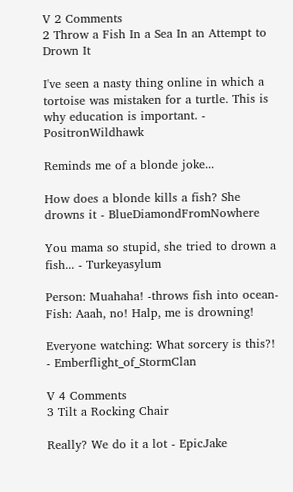V 2 Comments
2 Throw a Fish In a Sea In an Attempt to Drown It

I've seen a nasty thing online in which a tortoise was mistaken for a turtle. This is why education is important. - PositronWildhawk

Reminds me of a blonde joke...

How does a blonde kills a fish? She drowns it - BlueDiamondFromNowhere

You mama so stupid, she tried to drown a fish... - Turkeyasylum

Person: Muahaha! -throws fish into ocean-
Fish: Aaah, no! Halp, me is drowning!

Everyone watching: What sorcery is this?! - Emberflight_of_StormClan

V 4 Comments
3 Tilt a Rocking Chair

Really? We do it a lot - EpicJake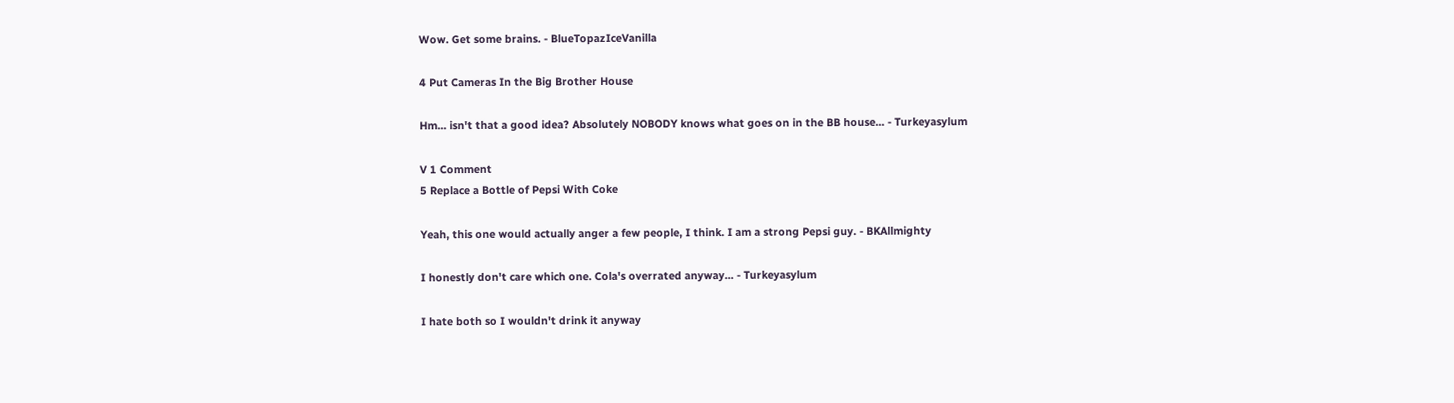Wow. Get some brains. - BlueTopazIceVanilla

4 Put Cameras In the Big Brother House

Hm... isn't that a good idea? Absolutely NOBODY knows what goes on in the BB house... - Turkeyasylum

V 1 Comment
5 Replace a Bottle of Pepsi With Coke

Yeah, this one would actually anger a few people, I think. I am a strong Pepsi guy. - BKAllmighty

I honestly don't care which one. Cola's overrated anyway... - Turkeyasylum

I hate both so I wouldn't drink it anyway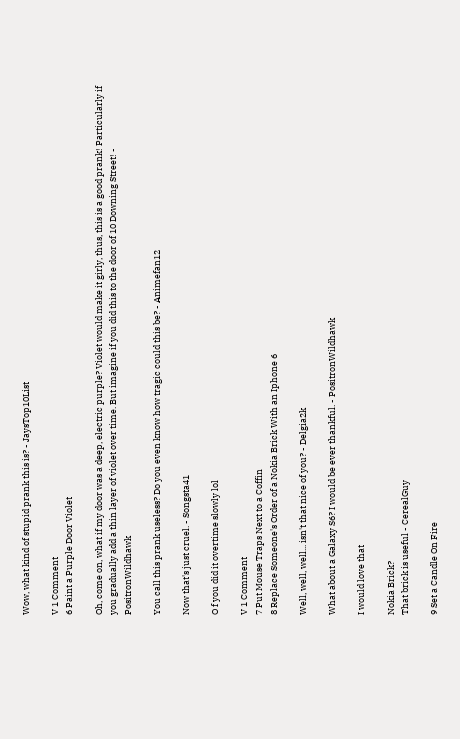Wow, what kind of stupid prank this is? - JaysTop10List

V 1 Comment
6 Paint a Purple Door Violet

Oh, come on, what if my door was a deep, electric purple? Violet would make it girly, thus, this is a good prank! Particularly if you gradually add a thin layer of violet over time. But imagine if you did this to the door of 10 Downing Street! - PositronWildhawk

You call this prank useless? Do you even know how tragic could this be? - Animefan12

Now that's just cruel. - Songsta41

O f you did it overtime slowly lol

V 1 Comment
7 Put Mouse Traps Next to a Coffin
8 Replace Someone's Order of a Nokia Brick With an Iphone 6

Well, well, well... isn't that nice of you? - Delgia2k

What about a Galaxy S6? I would be ever thankful. - PositronWildhawk

I would love that

Nokia Brick?
That brick is useful - CerealGuy

9 Set a Candle On Fire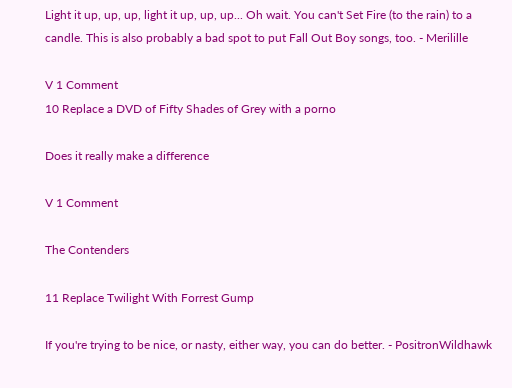Light it up, up, up, light it up, up, up... Oh wait. You can't Set Fire (to the rain) to a candle. This is also probably a bad spot to put Fall Out Boy songs, too. - Merilille

V 1 Comment
10 Replace a DVD of Fifty Shades of Grey with a porno

Does it really make a difference

V 1 Comment

The Contenders

11 Replace Twilight With Forrest Gump

If you're trying to be nice, or nasty, either way, you can do better. - PositronWildhawk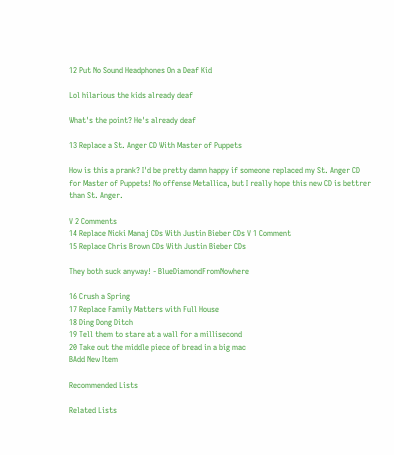12 Put No Sound Headphones On a Deaf Kid

Lol hilarious the kids already deaf

What's the point? He's already deaf

13 Replace a St. Anger CD With Master of Puppets

How is this a prank? I'd be pretty damn happy if someone replaced my St. Anger CD for Master of Puppets! No offense Metallica, but I really hope this new CD is bettrer than St. Anger.

V 2 Comments
14 Replace Nicki Manaj CDs With Justin Bieber CDs V 1 Comment
15 Replace Chris Brown CDs With Justin Bieber CDs

They both suck anyway! - BlueDiamondFromNowhere

16 Crush a Spring
17 Replace Family Matters with Full House
18 Ding Dong Ditch
19 Tell them to stare at a wall for a millisecond
20 Take out the middle piece of bread in a big mac
BAdd New Item

Recommended Lists

Related Lists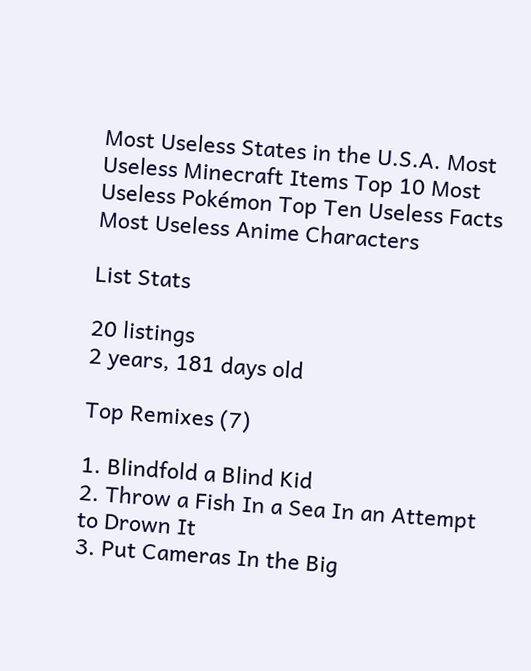Most Useless States in the U.S.A. Most Useless Minecraft Items Top 10 Most Useless Pokémon Top Ten Useless Facts Most Useless Anime Characters

List Stats

20 listings
2 years, 181 days old

Top Remixes (7)

1. Blindfold a Blind Kid
2. Throw a Fish In a Sea In an Attempt to Drown It
3. Put Cameras In the Big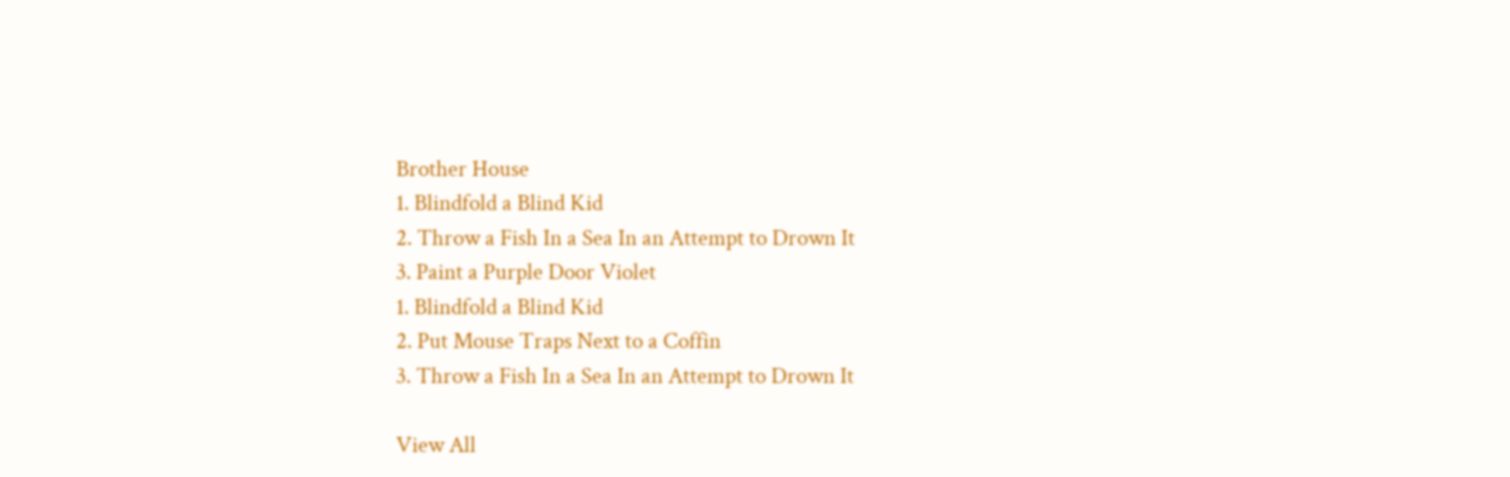Brother House
1. Blindfold a Blind Kid
2. Throw a Fish In a Sea In an Attempt to Drown It
3. Paint a Purple Door Violet
1. Blindfold a Blind Kid
2. Put Mouse Traps Next to a Coffin
3. Throw a Fish In a Sea In an Attempt to Drown It

View All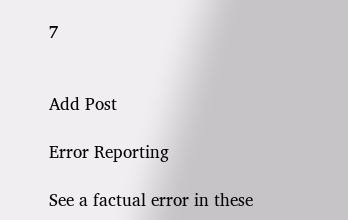7


Add Post

Error Reporting

See a factual error in these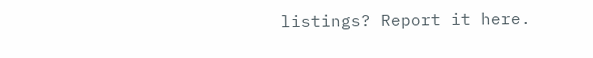listings? Report it here.